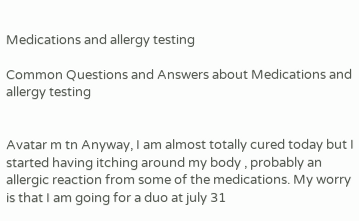Medications and allergy testing

Common Questions and Answers about Medications and allergy testing


Avatar m tn Anyway, I am almost totally cured today but I started having itching around my body , probably an allergic reaction from some of the medications. My worry is that I am going for a duo at july 31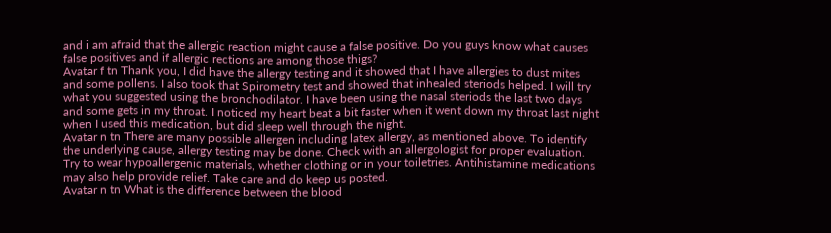and i am afraid that the allergic reaction might cause a false positive. Do you guys know what causes false positives and if allergic rections are among those thigs?
Avatar f tn Thank you, I did have the allergy testing and it showed that I have allergies to dust mites and some pollens. I also took that Spirometry test and showed that inhealed steriods helped. I will try what you suggested using the bronchodilator. I have been using the nasal steriods the last two days and some gets in my throat. I noticed my heart beat a bit faster when it went down my throat last night when I used this medication, but did sleep well through the night.
Avatar n tn There are many possible allergen including latex allergy, as mentioned above. To identify the underlying cause, allergy testing may be done. Check with an allergologist for proper evaluation. Try to wear hypoallergenic materials, whether clothing or in your toiletries. Antihistamine medications may also help provide relief. Take care and do keep us posted.
Avatar n tn What is the difference between the blood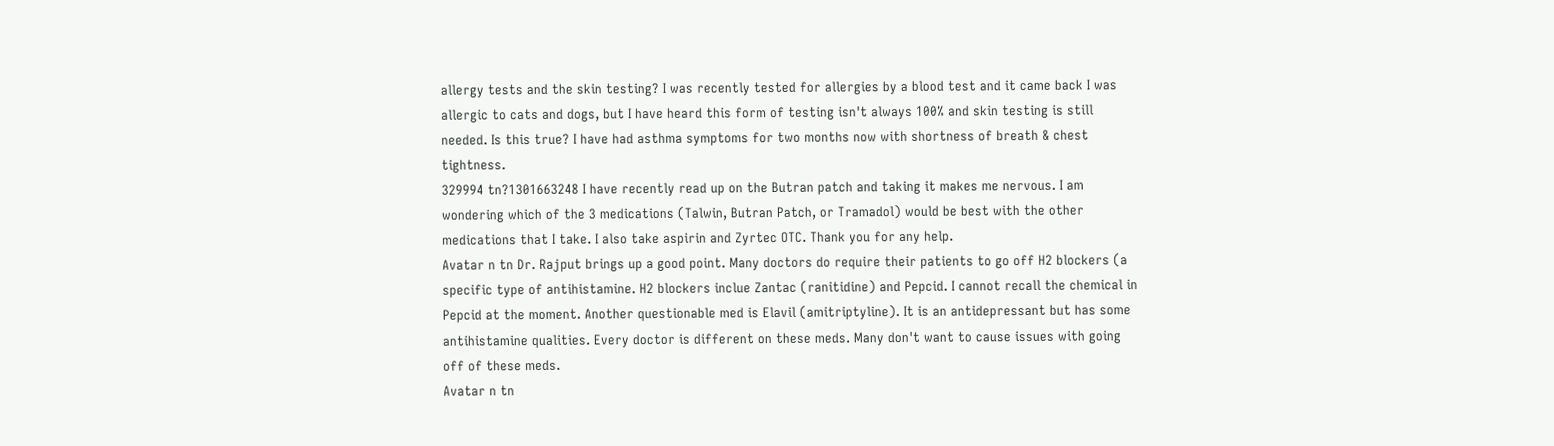allergy tests and the skin testing? I was recently tested for allergies by a blood test and it came back I was allergic to cats and dogs, but I have heard this form of testing isn't always 100% and skin testing is still needed. Is this true? I have had asthma symptoms for two months now with shortness of breath & chest tightness.
329994 tn?1301663248 I have recently read up on the Butran patch and taking it makes me nervous. I am wondering which of the 3 medications (Talwin, Butran Patch, or Tramadol) would be best with the other medications that I take. I also take aspirin and Zyrtec OTC. Thank you for any help.
Avatar n tn Dr. Rajput brings up a good point. Many doctors do require their patients to go off H2 blockers (a specific type of antihistamine. H2 blockers inclue Zantac (ranitidine) and Pepcid. I cannot recall the chemical in Pepcid at the moment. Another questionable med is Elavil (amitriptyline). It is an antidepressant but has some antihistamine qualities. Every doctor is different on these meds. Many don't want to cause issues with going off of these meds.
Avatar n tn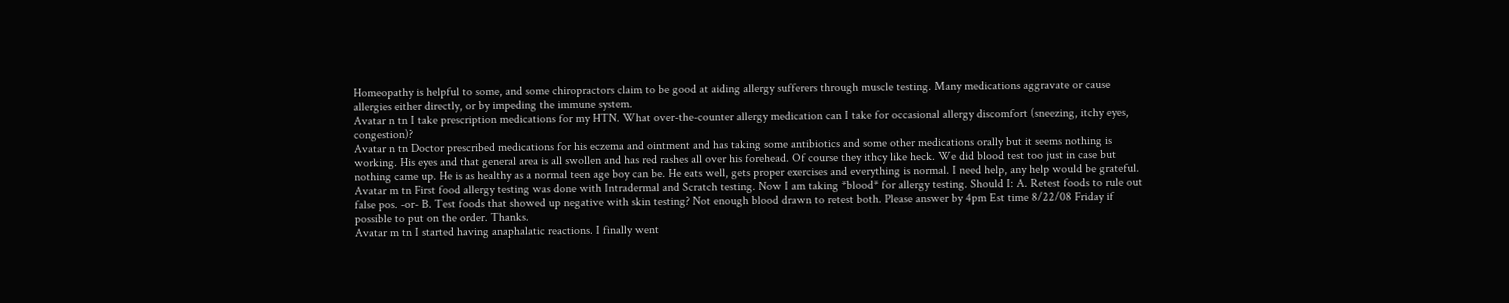Homeopathy is helpful to some, and some chiropractors claim to be good at aiding allergy sufferers through muscle testing. Many medications aggravate or cause allergies either directly, or by impeding the immune system.
Avatar n tn I take prescription medications for my HTN. What over-the-counter allergy medication can I take for occasional allergy discomfort (sneezing, itchy eyes, congestion)?
Avatar n tn Doctor prescribed medications for his eczema and ointment and has taking some antibiotics and some other medications orally but it seems nothing is working. His eyes and that general area is all swollen and has red rashes all over his forehead. Of course they ithcy like heck. We did blood test too just in case but nothing came up. He is as healthy as a normal teen age boy can be. He eats well, gets proper exercises and everything is normal. I need help, any help would be grateful.
Avatar m tn First food allergy testing was done with Intradermal and Scratch testing. Now I am taking *blood* for allergy testing. Should I: A. Retest foods to rule out false pos. -or- B. Test foods that showed up negative with skin testing? Not enough blood drawn to retest both. Please answer by 4pm Est time 8/22/08 Friday if possible to put on the order. Thanks.
Avatar m tn I started having anaphalatic reactions. I finally went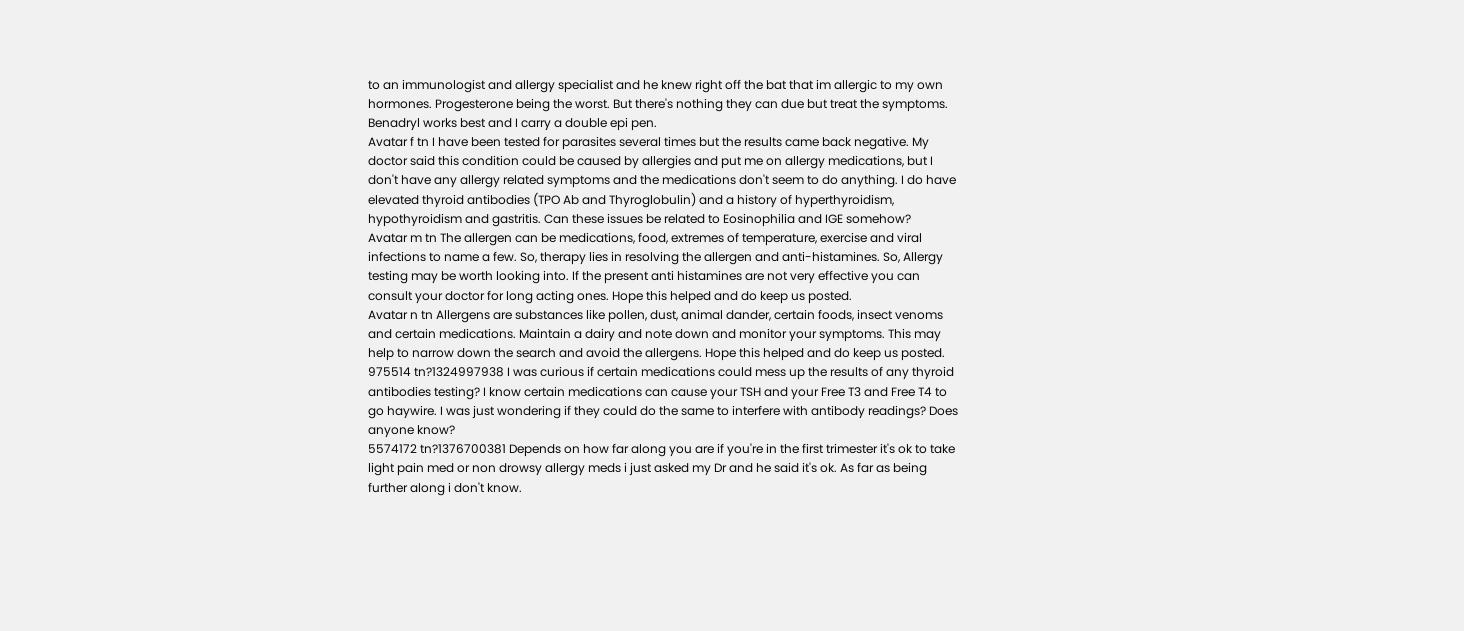to an immunologist and allergy specialist and he knew right off the bat that im allergic to my own hormones. Progesterone being the worst. But there's nothing they can due but treat the symptoms. Benadryl works best and I carry a double epi pen.
Avatar f tn I have been tested for parasites several times but the results came back negative. My doctor said this condition could be caused by allergies and put me on allergy medications, but I don't have any allergy related symptoms and the medications don't seem to do anything. I do have elevated thyroid antibodies (TPO Ab and Thyroglobulin) and a history of hyperthyroidism, hypothyroidism and gastritis. Can these issues be related to Eosinophilia and IGE somehow?
Avatar m tn The allergen can be medications, food, extremes of temperature, exercise and viral infections to name a few. So, therapy lies in resolving the allergen and anti-histamines. So, Allergy testing may be worth looking into. If the present anti histamines are not very effective you can consult your doctor for long acting ones. Hope this helped and do keep us posted.
Avatar n tn Allergens are substances like pollen, dust, animal dander, certain foods, insect venoms and certain medications. Maintain a dairy and note down and monitor your symptoms. This may help to narrow down the search and avoid the allergens. Hope this helped and do keep us posted.
975514 tn?1324997938 I was curious if certain medications could mess up the results of any thyroid antibodies testing? I know certain medications can cause your TSH and your Free T3 and Free T4 to go haywire. I was just wondering if they could do the same to interfere with antibody readings? Does anyone know?
5574172 tn?1376700381 Depends on how far along you are if you're in the first trimester it's ok to take light pain med or non drowsy allergy meds i just asked my Dr and he said it's ok. As far as being further along i don't know.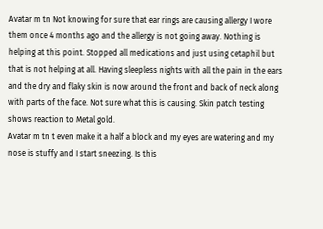Avatar m tn Not knowing for sure that ear rings are causing allergy I wore them once 4 months ago and the allergy is not going away. Nothing is helping at this point. Stopped all medications and just using cetaphil but that is not helping at all. Having sleepless nights with all the pain in the ears and the dry and flaky skin is now around the front and back of neck along with parts of the face. Not sure what this is causing. Skin patch testing shows reaction to Metal gold.
Avatar m tn t even make it a half a block and my eyes are watering and my nose is stuffy and I start sneezing. Is this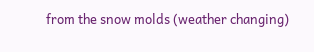from the snow molds (weather changing)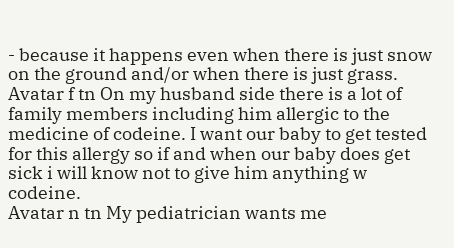- because it happens even when there is just snow on the ground and/or when there is just grass.
Avatar f tn On my husband side there is a lot of family members including him allergic to the medicine of codeine. I want our baby to get tested for this allergy so if and when our baby does get sick i will know not to give him anything w codeine.
Avatar n tn My pediatrician wants me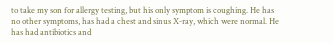to take my son for allergy testing, but his only symptom is coughing. He has no other symptoms, has had a chest and sinus X-ray, which were normal. He has had antibiotics and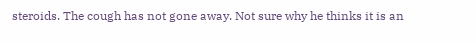steroids. The cough has not gone away. Not sure why he thinks it is an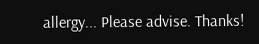allergy... Please advise. Thanks!